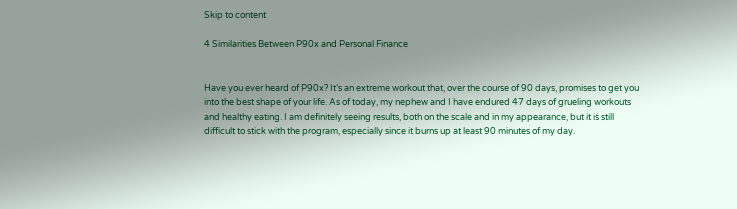Skip to content

4 Similarities Between P90x and Personal Finance


Have you ever heard of P90x? It’s an extreme workout that, over the course of 90 days, promises to get you into the best shape of your life. As of today, my nephew and I have endured 47 days of grueling workouts and healthy eating. I am definitely seeing results, both on the scale and in my appearance, but it is still difficult to stick with the program, especially since it burns up at least 90 minutes of my day.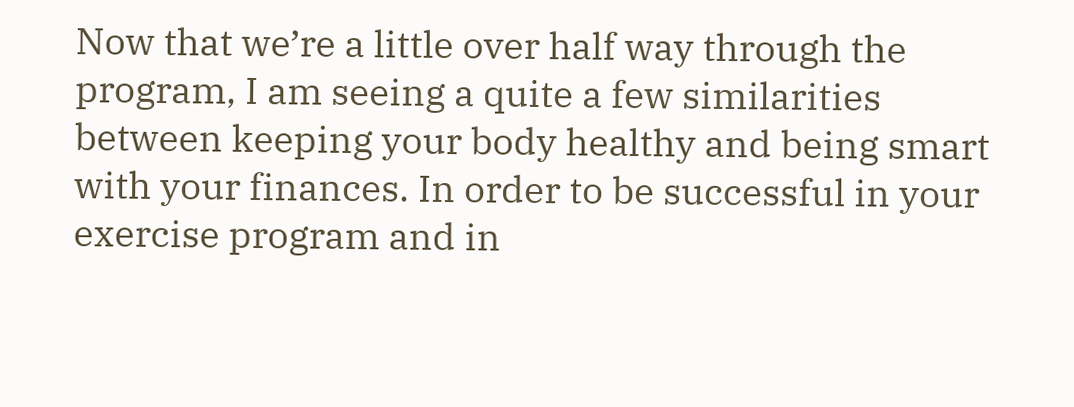Now that we’re a little over half way through the program, I am seeing a quite a few similarities between keeping your body healthy and being smart with your finances. In order to be successful in your exercise program and in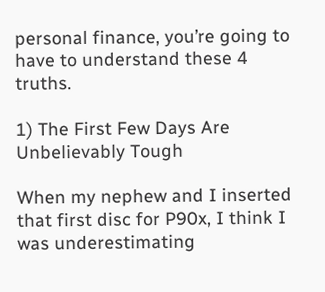personal finance, you’re going to have to understand these 4 truths.

1) The First Few Days Are Unbelievably Tough

When my nephew and I inserted that first disc for P90x, I think I was underestimating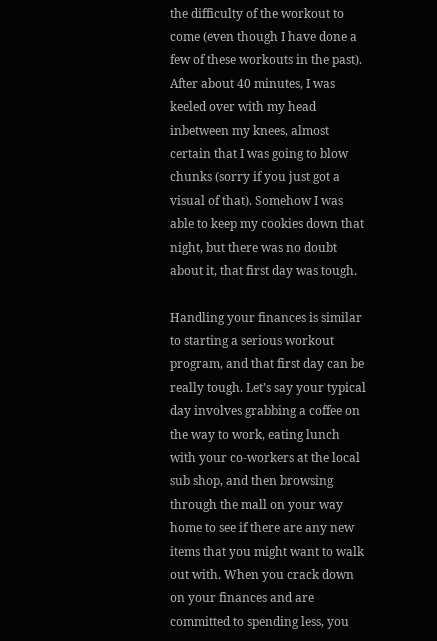the difficulty of the workout to come (even though I have done a few of these workouts in the past). After about 40 minutes, I was keeled over with my head inbetween my knees, almost certain that I was going to blow chunks (sorry if you just got a visual of that). Somehow I was able to keep my cookies down that night, but there was no doubt about it, that first day was tough.

Handling your finances is similar to starting a serious workout program, and that first day can be really tough. Let’s say your typical day involves grabbing a coffee on the way to work, eating lunch with your co-workers at the local sub shop, and then browsing through the mall on your way home to see if there are any new items that you might want to walk out with. When you crack down on your finances and are committed to spending less, you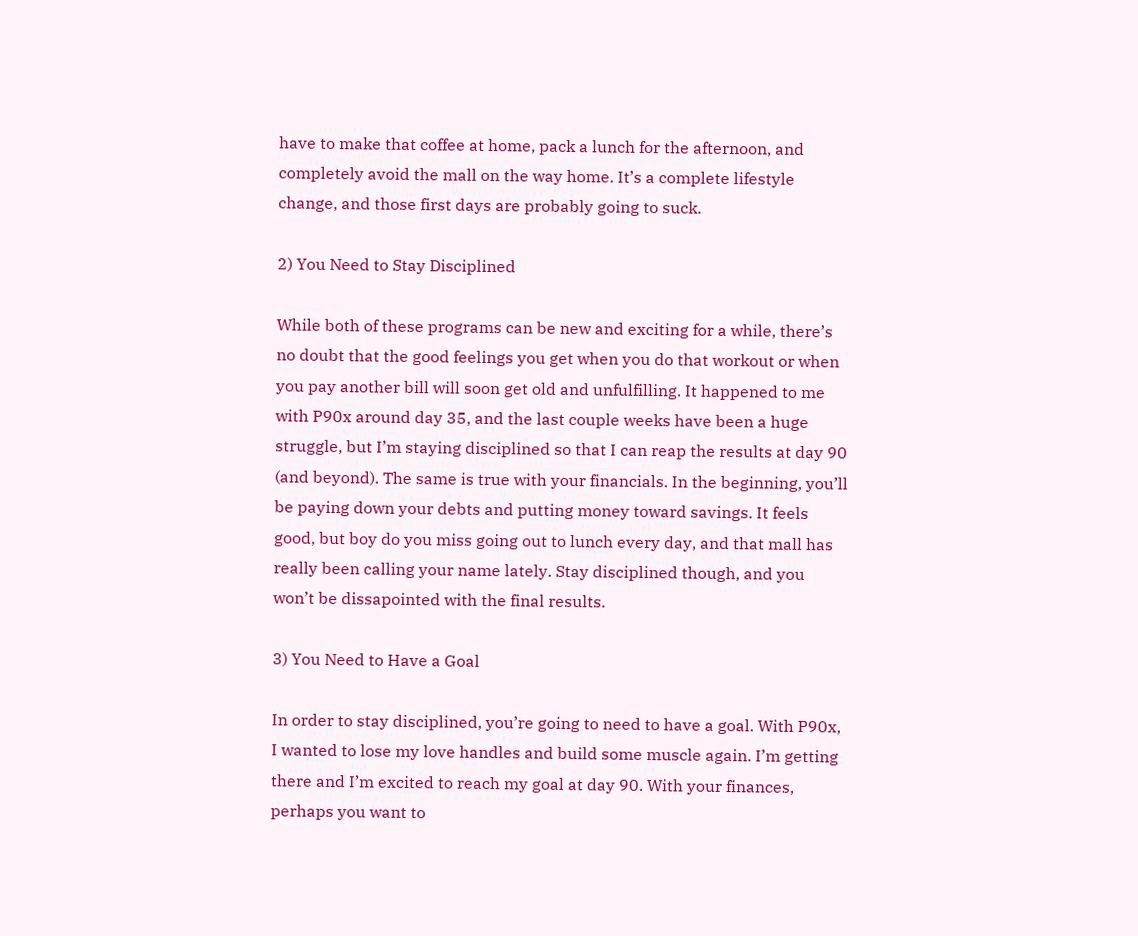have to make that coffee at home, pack a lunch for the afternoon, and completely avoid the mall on the way home. It’s a complete lifestyle change, and those first days are probably going to suck.

2) You Need to Stay Disciplined

While both of these programs can be new and exciting for a while, there’s no doubt that the good feelings you get when you do that workout or when you pay another bill will soon get old and unfulfilling. It happened to me with P90x around day 35, and the last couple weeks have been a huge struggle, but I’m staying disciplined so that I can reap the results at day 90 (and beyond). The same is true with your financials. In the beginning, you’ll be paying down your debts and putting money toward savings. It feels good, but boy do you miss going out to lunch every day, and that mall has really been calling your name lately. Stay disciplined though, and you won’t be dissapointed with the final results.

3) You Need to Have a Goal

In order to stay disciplined, you’re going to need to have a goal. With P90x, I wanted to lose my love handles and build some muscle again. I’m getting there and I’m excited to reach my goal at day 90. With your finances, perhaps you want to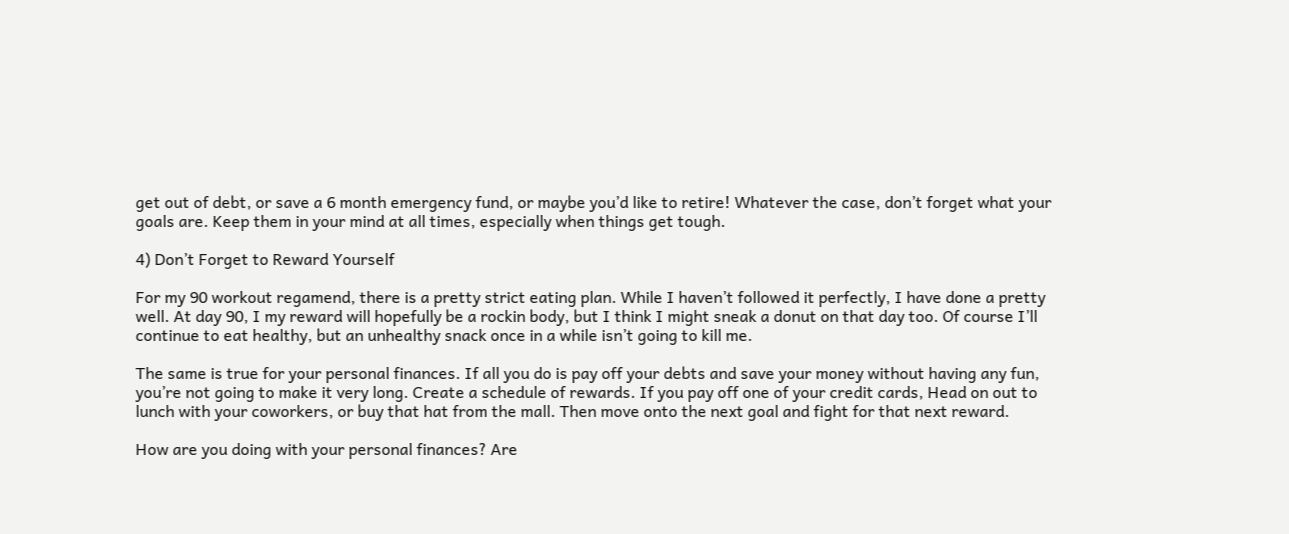get out of debt, or save a 6 month emergency fund, or maybe you’d like to retire! Whatever the case, don’t forget what your goals are. Keep them in your mind at all times, especially when things get tough.

4) Don’t Forget to Reward Yourself

For my 90 workout regamend, there is a pretty strict eating plan. While I haven’t followed it perfectly, I have done a pretty well. At day 90, I my reward will hopefully be a rockin body, but I think I might sneak a donut on that day too. Of course I’ll continue to eat healthy, but an unhealthy snack once in a while isn’t going to kill me.

The same is true for your personal finances. If all you do is pay off your debts and save your money without having any fun, you’re not going to make it very long. Create a schedule of rewards. If you pay off one of your credit cards, Head on out to lunch with your coworkers, or buy that hat from the mall. Then move onto the next goal and fight for that next reward.

How are you doing with your personal finances? Are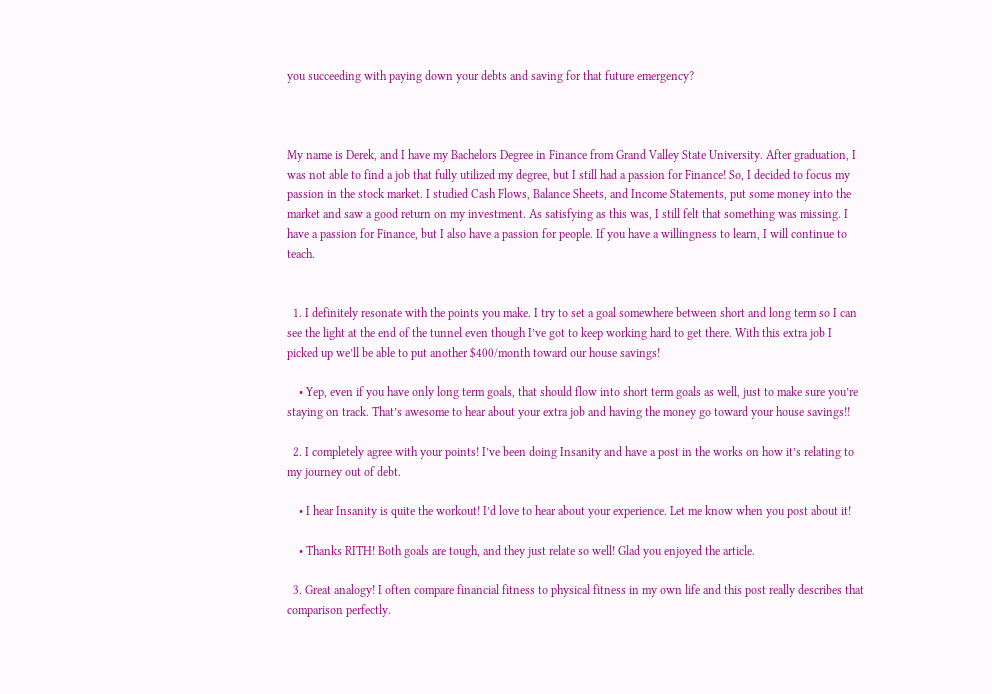you succeeding with paying down your debts and saving for that future emergency?



My name is Derek, and I have my Bachelors Degree in Finance from Grand Valley State University. After graduation, I was not able to find a job that fully utilized my degree, but I still had a passion for Finance! So, I decided to focus my passion in the stock market. I studied Cash Flows, Balance Sheets, and Income Statements, put some money into the market and saw a good return on my investment. As satisfying as this was, I still felt that something was missing. I have a passion for Finance, but I also have a passion for people. If you have a willingness to learn, I will continue to teach.


  1. I definitely resonate with the points you make. I try to set a goal somewhere between short and long term so I can see the light at the end of the tunnel even though I’ve got to keep working hard to get there. With this extra job I picked up we’ll be able to put another $400/month toward our house savings!

    • Yep, even if you have only long term goals, that should flow into short term goals as well, just to make sure you’re staying on track. That’s awesome to hear about your extra job and having the money go toward your house savings!!

  2. I completely agree with your points! I’ve been doing Insanity and have a post in the works on how it’s relating to my journey out of debt.

    • I hear Insanity is quite the workout! I’d love to hear about your experience. Let me know when you post about it!

    • Thanks RITH! Both goals are tough, and they just relate so well! Glad you enjoyed the article.

  3. Great analogy! I often compare financial fitness to physical fitness in my own life and this post really describes that comparison perfectly.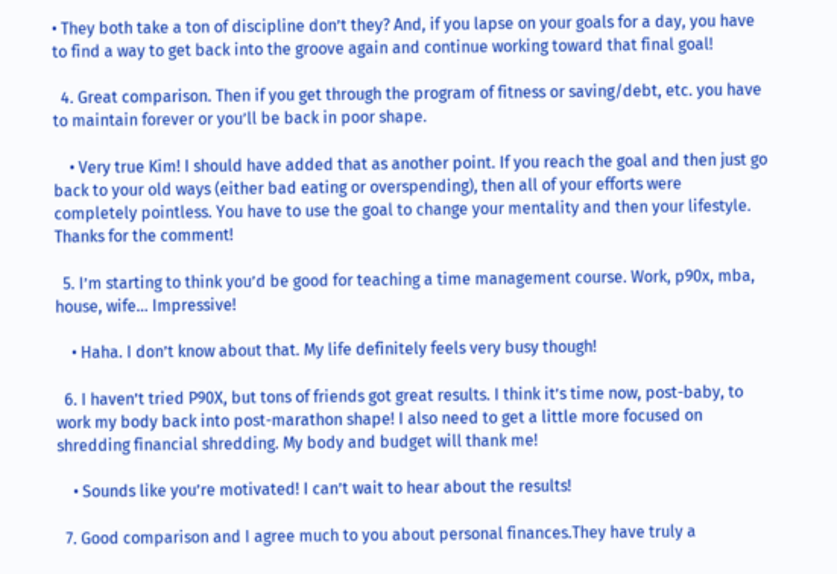• They both take a ton of discipline don’t they? And, if you lapse on your goals for a day, you have to find a way to get back into the groove again and continue working toward that final goal!

  4. Great comparison. Then if you get through the program of fitness or saving/debt, etc. you have to maintain forever or you’ll be back in poor shape.

    • Very true Kim! I should have added that as another point. If you reach the goal and then just go back to your old ways (either bad eating or overspending), then all of your efforts were completely pointless. You have to use the goal to change your mentality and then your lifestyle. Thanks for the comment!

  5. I’m starting to think you’d be good for teaching a time management course. Work, p90x, mba, house, wife… Impressive!

    • Haha. I don’t know about that. My life definitely feels very busy though!

  6. I haven’t tried P90X, but tons of friends got great results. I think it’s time now, post-baby, to work my body back into post-marathon shape! I also need to get a little more focused on shredding financial shredding. My body and budget will thank me!

    • Sounds like you’re motivated! I can’t wait to hear about the results!

  7. Good comparison and I agree much to you about personal finances.They have truly a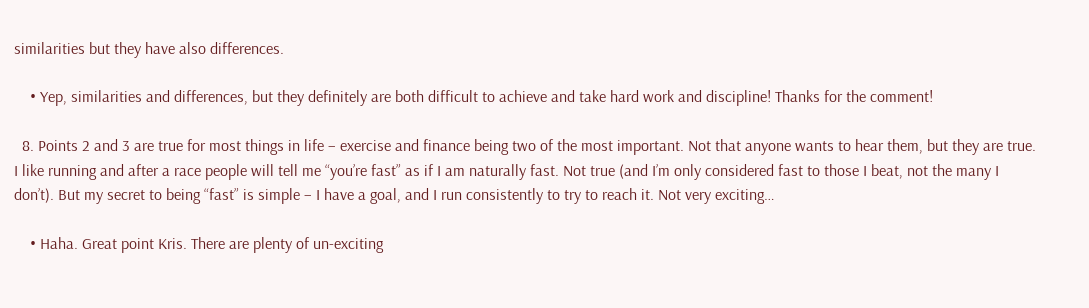similarities but they have also differences.

    • Yep, similarities and differences, but they definitely are both difficult to achieve and take hard work and discipline! Thanks for the comment!

  8. Points 2 and 3 are true for most things in life – exercise and finance being two of the most important. Not that anyone wants to hear them, but they are true. I like running and after a race people will tell me “you’re fast” as if I am naturally fast. Not true (and I’m only considered fast to those I beat, not the many I don’t). But my secret to being “fast” is simple – I have a goal, and I run consistently to try to reach it. Not very exciting…

    • Haha. Great point Kris. There are plenty of un-exciting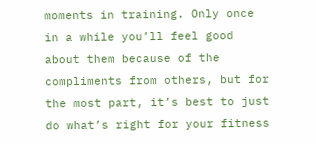moments in training. Only once in a while you’ll feel good about them because of the compliments from others, but for the most part, it’s best to just do what’s right for your fitness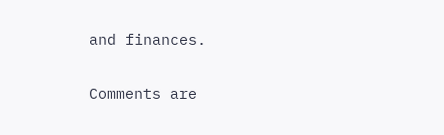and finances.

Comments are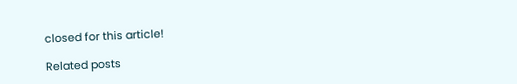closed for this article!

Related posts